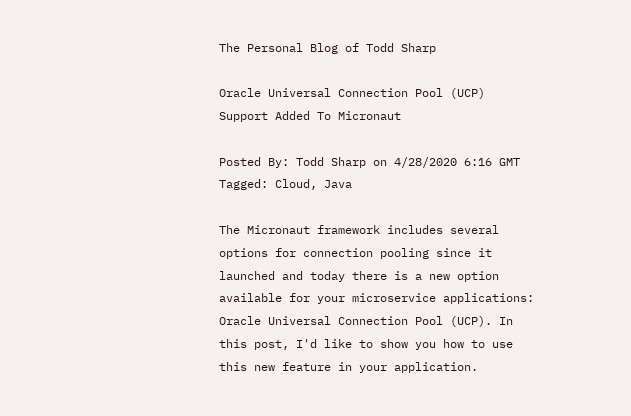The Personal Blog of Todd Sharp

Oracle Universal Connection Pool (UCP) Support Added To Micronaut

Posted By: Todd Sharp on 4/28/2020 6:16 GMT
Tagged: Cloud, Java

The Micronaut framework includes several options for connection pooling since it launched and today there is a new option available for your microservice applications: Oracle Universal Connection Pool (UCP). In this post, I'd like to show you how to use this new feature in your application.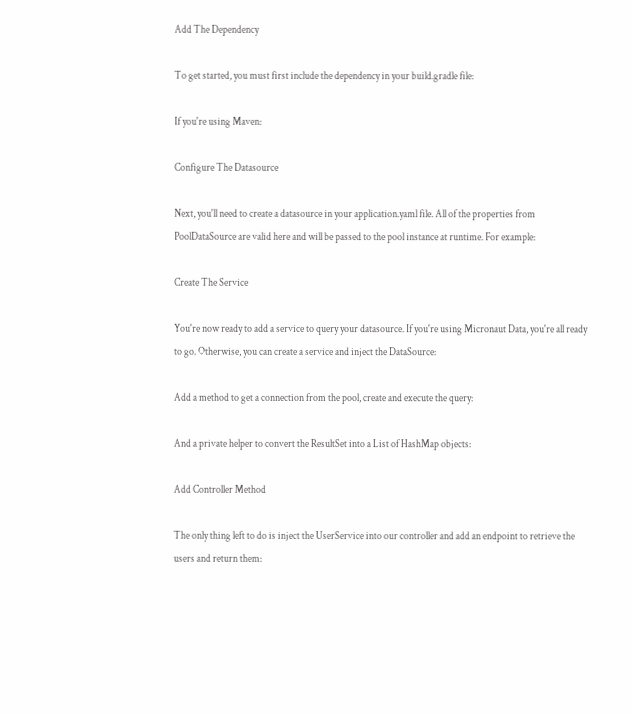Add The Dependency

To get started, you must first include the dependency in your build.gradle file:

If you're using Maven:

Configure The Datasource

Next, you'll need to create a datasource in your application.yaml file. All of the properties from PoolDataSource are valid here and will be passed to the pool instance at runtime. For example:

Create The Service

You're now ready to add a service to query your datasource. If you're using Micronaut Data, you're all ready to go. Otherwise, you can create a service and inject the DataSource:

Add a method to get a connection from the pool, create and execute the query:

And a private helper to convert the ResultSet into a List of HashMap objects:

Add Controller Method

The only thing left to do is inject the UserService into our controller and add an endpoint to retrieve the users and return them: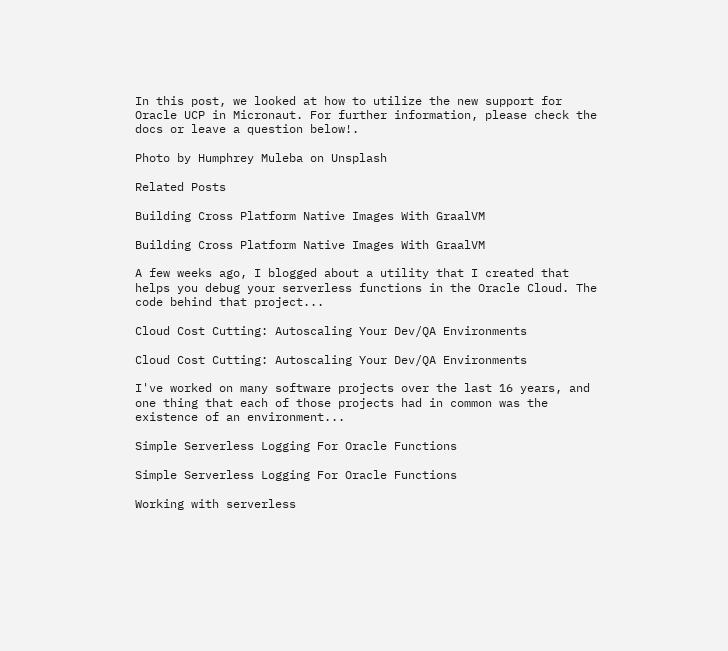In this post, we looked at how to utilize the new support for Oracle UCP in Micronaut. For further information, please check the docs or leave a question below!.

Photo by Humphrey Muleba on Unsplash

Related Posts

Building Cross Platform Native Images With GraalVM

Building Cross Platform Native Images With GraalVM

A few weeks ago, I blogged about a utility that I created that helps you debug your serverless functions in the Oracle Cloud. The code behind that project...

Cloud Cost Cutting: Autoscaling Your Dev/QA Environments

Cloud Cost Cutting: Autoscaling Your Dev/QA Environments

I've worked on many software projects over the last 16 years, and one thing that each of those projects had in common was the existence of an environment...

Simple Serverless Logging For Oracle Functions

Simple Serverless Logging For Oracle Functions

Working with serverless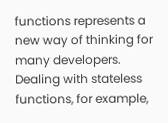functions represents a new way of thinking for many developers. Dealing with stateless functions, for example,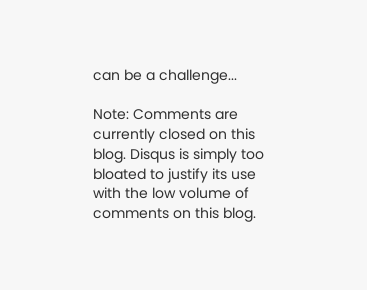can be a challenge...

Note: Comments are currently closed on this blog. Disqus is simply too bloated to justify its use with the low volume of comments on this blog.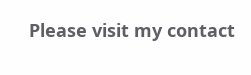Please visit my contact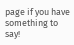page if you have something to say!